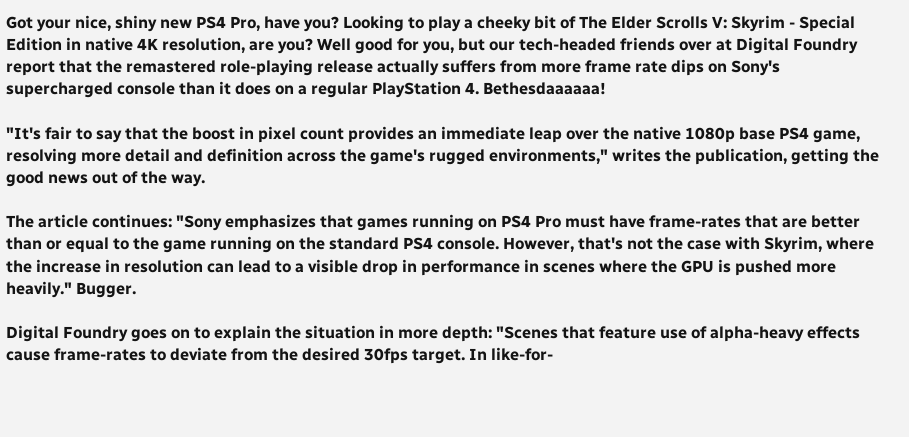Got your nice, shiny new PS4 Pro, have you? Looking to play a cheeky bit of The Elder Scrolls V: Skyrim - Special Edition in native 4K resolution, are you? Well good for you, but our tech-headed friends over at Digital Foundry report that the remastered role-playing release actually suffers from more frame rate dips on Sony's supercharged console than it does on a regular PlayStation 4. Bethesdaaaaaa!

"It's fair to say that the boost in pixel count provides an immediate leap over the native 1080p base PS4 game, resolving more detail and definition across the game's rugged environments," writes the publication, getting the good news out of the way.

The article continues: "Sony emphasizes that games running on PS4 Pro must have frame-rates that are better than or equal to the game running on the standard PS4 console. However, that's not the case with Skyrim, where the increase in resolution can lead to a visible drop in performance in scenes where the GPU is pushed more heavily." Bugger.

Digital Foundry goes on to explain the situation in more depth: "Scenes that feature use of alpha-heavy effects cause frame-rates to deviate from the desired 30fps target. In like-for-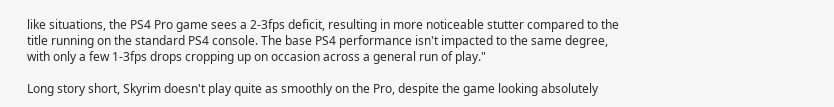like situations, the PS4 Pro game sees a 2-3fps deficit, resulting in more noticeable stutter compared to the title running on the standard PS4 console. The base PS4 performance isn't impacted to the same degree, with only a few 1-3fps drops cropping up on occasion across a general run of play."

Long story short, Skyrim doesn't play quite as smoothly on the Pro, despite the game looking absolutely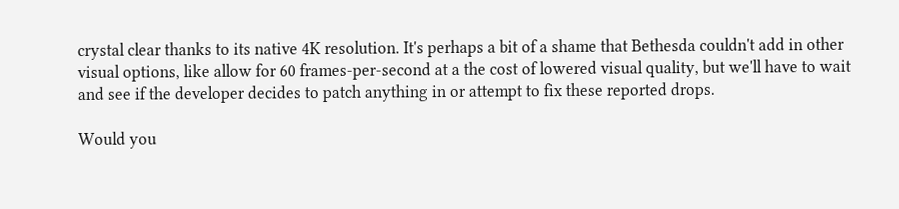crystal clear thanks to its native 4K resolution. It's perhaps a bit of a shame that Bethesda couldn't add in other visual options, like allow for 60 frames-per-second at a the cost of lowered visual quality, but we'll have to wait and see if the developer decides to patch anything in or attempt to fix these reported drops.

Would you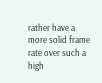rather have a more solid frame rate over such a high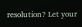resolution? Let your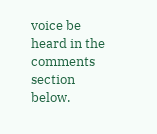voice be heard in the comments section below.